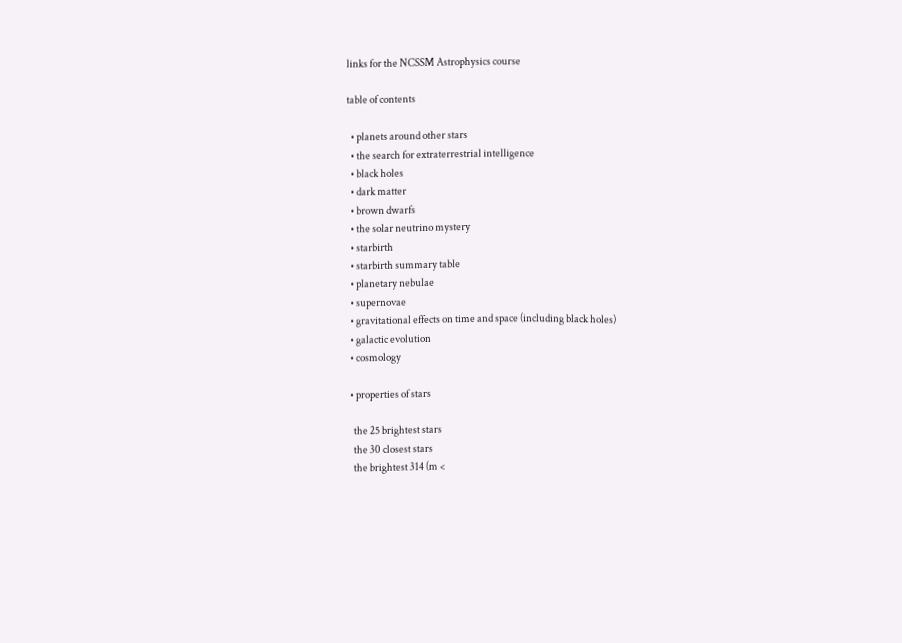links for the NCSSM Astrophysics course

table of contents

  • planets around other stars
  • the search for extraterrestrial intelligence
  • black holes
  • dark matter
  • brown dwarfs
  • the solar neutrino mystery
  • starbirth
  • starbirth summary table
  • planetary nebulae
  • supernovae
  • gravitational effects on time and space (including black holes)
  • galactic evolution
  • cosmology

  • properties of stars

    the 25 brightest stars
    the 30 closest stars
    the brightest 314 (m <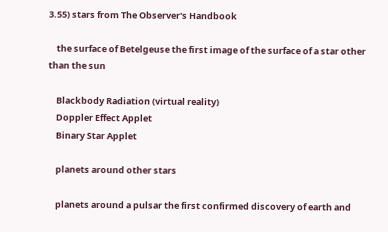3.55) stars from The Observer's Handbook

    the surface of Betelgeuse the first image of the surface of a star other than the sun

    Blackbody Radiation (virtual reality)
    Doppler Effect Applet
    Binary Star Applet

    planets around other stars

    planets around a pulsar the first confirmed discovery of earth and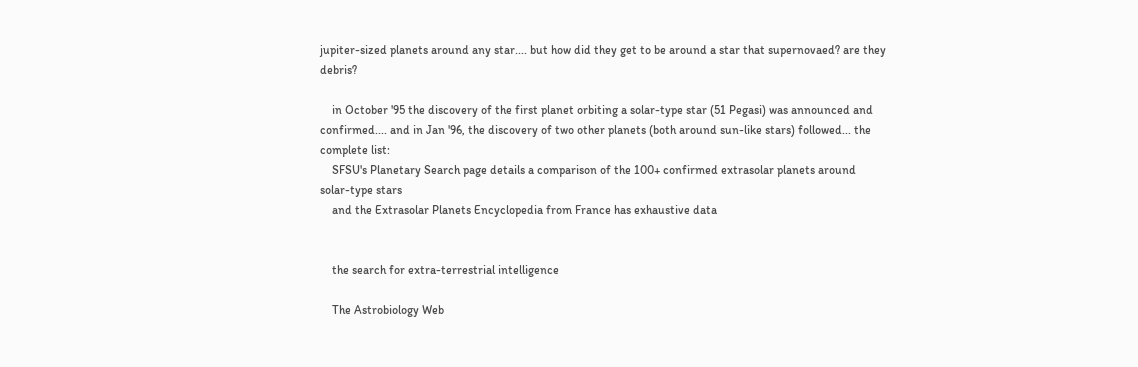jupiter-sized planets around any star.... but how did they get to be around a star that supernovaed? are they debris?

    in October '95 the discovery of the first planet orbiting a solar-type star (51 Pegasi) was announced and confirmed.... and in Jan '96, the discovery of two other planets (both around sun-like stars) followed... the complete list:
    SFSU's Planetary Search page details a comparison of the 100+ confirmed extrasolar planets around solar-type stars
    and the Extrasolar Planets Encyclopedia from France has exhaustive data


    the search for extra-terrestrial intelligence

    The Astrobiology Web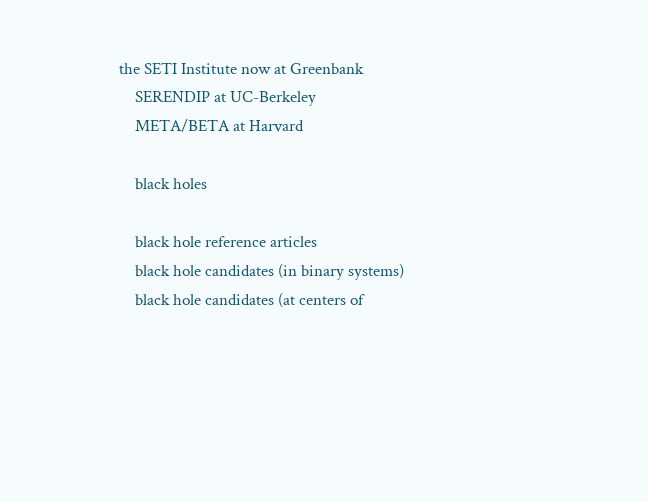the SETI Institute now at Greenbank
    SERENDIP at UC-Berkeley
    META/BETA at Harvard

    black holes

    black hole reference articles
    black hole candidates (in binary systems)
    black hole candidates (at centers of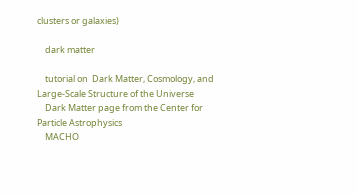clusters or galaxies)

    dark matter

    tutorial on  Dark Matter, Cosmology, and Large-Scale Structure of the Universe
    Dark Matter page from the Center for Particle Astrophysics
    MACHO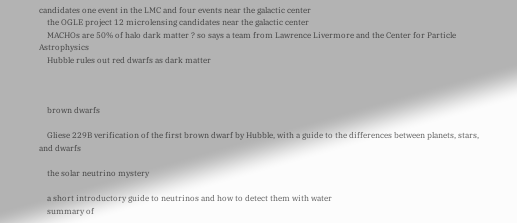candidates one event in the LMC and four events near the galactic center
    the OGLE project 12 microlensing candidates near the galactic center
    MACHOs are 50% of halo dark matter ? so says a team from Lawrence Livermore and the Center for Particle Astrophysics
    Hubble rules out red dwarfs as dark matter



    brown dwarfs

    Gliese 229B verification of the first brown dwarf by Hubble, with a guide to the differences between planets, stars, and dwarfs

    the solar neutrino mystery

    a short introductory guide to neutrinos and how to detect them with water
    summary of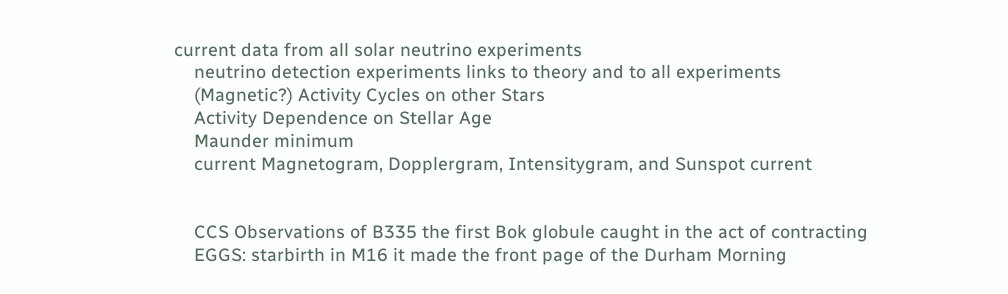current data from all solar neutrino experiments
    neutrino detection experiments links to theory and to all experiments
    (Magnetic?) Activity Cycles on other Stars
    Activity Dependence on Stellar Age
    Maunder minimum
    current Magnetogram, Dopplergram, Intensitygram, and Sunspot current


    CCS Observations of B335 the first Bok globule caught in the act of contracting
    EGGS: starbirth in M16 it made the front page of the Durham Morning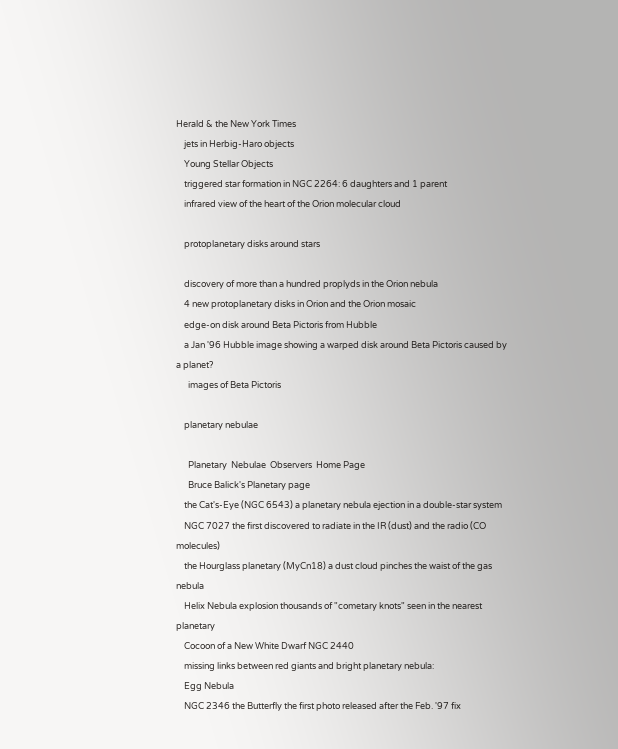Herald & the New York Times
    jets in Herbig-Haro objects
    Young Stellar Objects
    triggered star formation in NGC 2264: 6 daughters and 1 parent
    infrared view of the heart of the Orion molecular cloud

    protoplanetary disks around stars

    discovery of more than a hundred proplyds in the Orion nebula
    4 new protoplanetary disks in Orion and the Orion mosaic
    edge-on disk around Beta Pictoris from Hubble
    a Jan '96 Hubble image showing a warped disk around Beta Pictoris caused by a planet?
      images of Beta Pictoris

    planetary nebulae

      Planetary  Nebulae  Observers  Home Page
      Bruce Balick's Planetary page
    the Cat's-Eye (NGC 6543) a planetary nebula ejection in a double-star system
    NGC 7027 the first discovered to radiate in the IR (dust) and the radio (CO molecules)
    the Hourglass planetary (MyCn18) a dust cloud pinches the waist of the gas nebula
    Helix Nebula explosion thousands of "cometary knots" seen in the nearest planetary
    Cocoon of a New White Dwarf NGC 2440
    missing links between red giants and bright planetary nebula:
    Egg Nebula
    NGC 2346 the Butterfly the first photo released after the Feb. '97 fix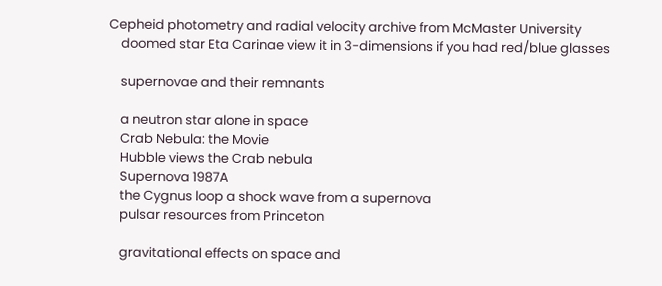Cepheid photometry and radial velocity archive from McMaster University
    doomed star Eta Carinae view it in 3-dimensions if you had red/blue glasses

    supernovae and their remnants

    a neutron star alone in space
    Crab Nebula: the Movie
    Hubble views the Crab nebula
    Supernova 1987A
    the Cygnus loop a shock wave from a supernova
    pulsar resources from Princeton

    gravitational effects on space and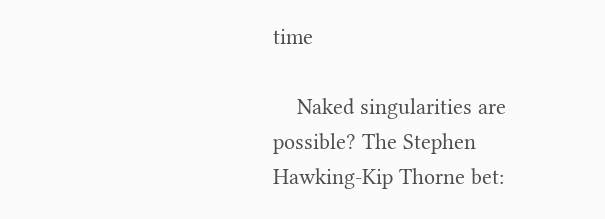time

    Naked singularities are possible? The Stephen Hawking-Kip Thorne bet: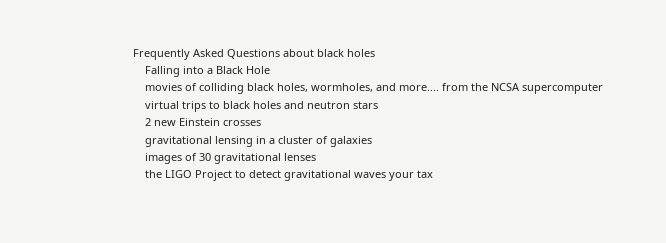Frequently Asked Questions about black holes
    Falling into a Black Hole
    movies of colliding black holes, wormholes, and more.... from the NCSA supercomputer
    virtual trips to black holes and neutron stars
    2 new Einstein crosses
    gravitational lensing in a cluster of galaxies
    images of 30 gravitational lenses
    the LIGO Project to detect gravitational waves your tax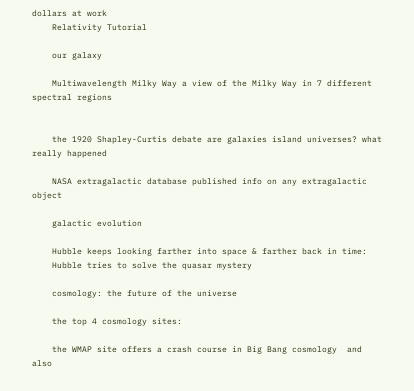dollars at work
    Relativity Tutorial

    our galaxy

    Multiwavelength Milky Way a view of the Milky Way in 7 different spectral regions


    the 1920 Shapley-Curtis debate are galaxies island universes? what really happened

    NASA extragalactic database published info on any extragalactic object

    galactic evolution

    Hubble keeps looking farther into space & farther back in time:
    Hubble tries to solve the quasar mystery

    cosmology: the future of the universe

    the top 4 cosmology sites:

    the WMAP site offers a crash course in Big Bang cosmology  and  also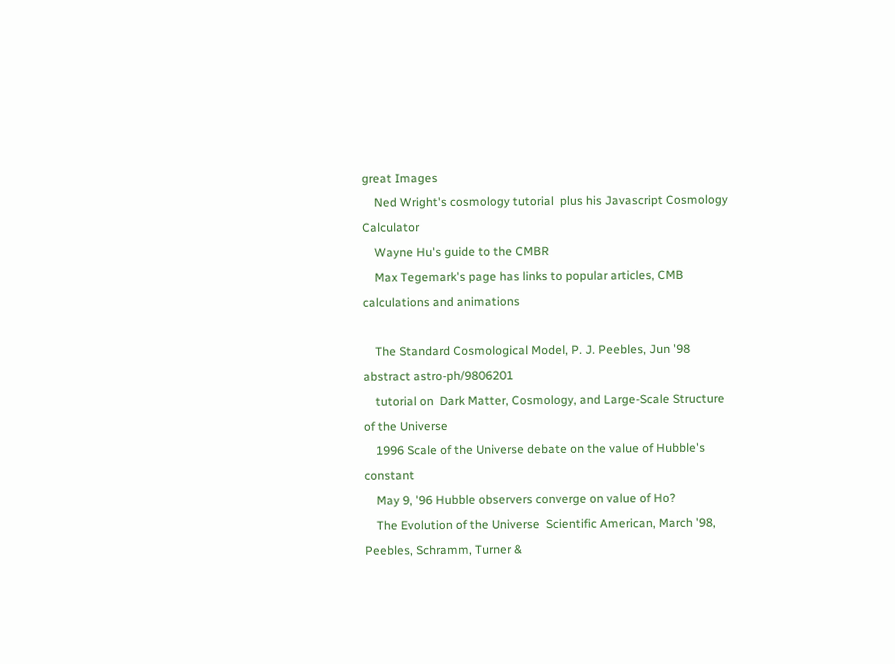great Images
    Ned Wright's cosmology tutorial  plus his Javascript Cosmology Calculator
    Wayne Hu's guide to the CMBR
    Max Tegemark's page has links to popular articles, CMB calculations and animations

    The Standard Cosmological Model, P. J. Peebles, Jun '98 abstract astro-ph/9806201
    tutorial on  Dark Matter, Cosmology, and Large-Scale Structure of the Universe
    1996 Scale of the Universe debate on the value of Hubble's constant
    May 9, '96 Hubble observers converge on value of Ho?
    The Evolution of the Universe  Scientific American, March '98, Peebles, Schramm, Turner &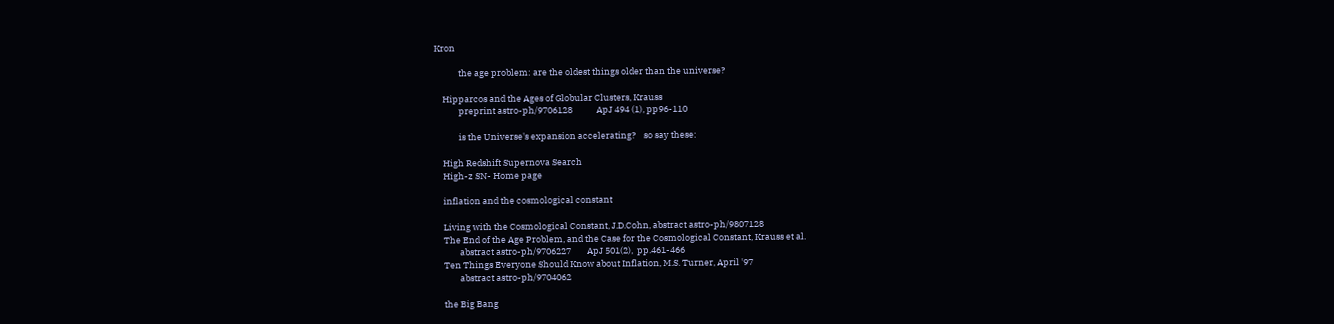Kron

            the age problem: are the oldest things older than the universe?

    Hipparcos and the Ages of Globular Clusters, Krauss
            preprint astro-ph/9706128            ApJ 494 (1), pp96-110

            is the Universe's expansion accelerating?    so say these:

    High Redshift Supernova Search
    High-z SN- Home page

    inflation and the cosmological constant

    Living with the Cosmological Constant, J.D.Cohn, abstract astro-ph/9807128
    The End of the Age Problem, and the Case for the Cosmological Constant, Krauss et al.
            abstract astro-ph/9706227        ApJ 501(2),  pp.461-466
    Ten Things Everyone Should Know about Inflation, M.S. Turner, April '97
            abstract astro-ph/9704062

    the Big Bang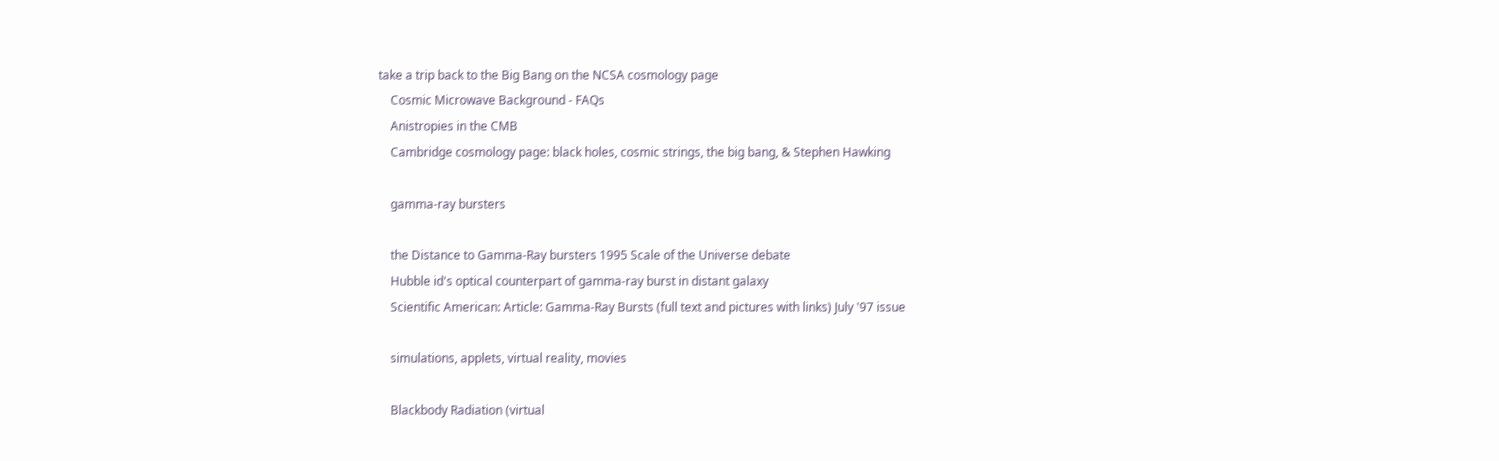take a trip back to the Big Bang on the NCSA cosmology page
    Cosmic Microwave Background - FAQs
    Anistropies in the CMB
    Cambridge cosmology page: black holes, cosmic strings, the big bang, & Stephen Hawking

    gamma-ray bursters

    the Distance to Gamma-Ray bursters 1995 Scale of the Universe debate
    Hubble id's optical counterpart of gamma-ray burst in distant galaxy
    Scientific American: Article: Gamma-Ray Bursts (full text and pictures with links) July '97 issue

    simulations, applets, virtual reality, movies

    Blackbody Radiation (virtual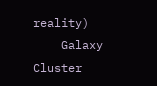reality)
    Galaxy Cluster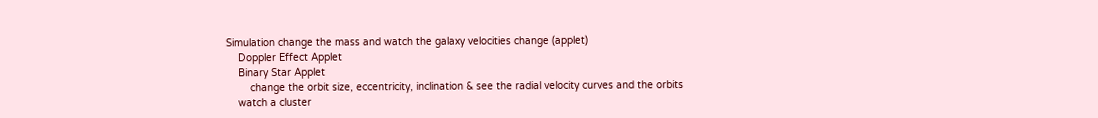Simulation change the mass and watch the galaxy velocities change (applet)
    Doppler Effect Applet
    Binary Star Applet
        change the orbit size, eccentricity, inclination & see the radial velocity curves and the orbits
    watch a cluster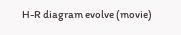H-R diagram evolve (movie)